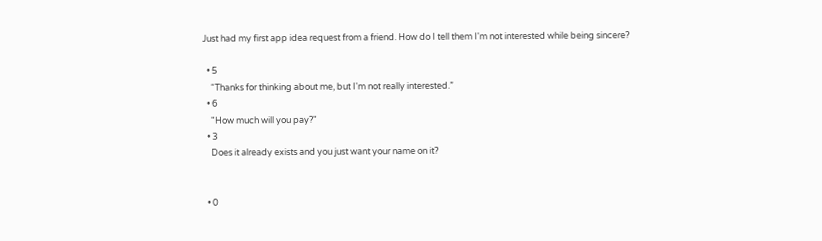Just had my first app idea request from a friend. How do I tell them I'm not interested while being sincere?

  • 5
    “Thanks for thinking about me, but I'm not really interested.”
  • 6
    "How much will you pay?"
  • 3
    Does it already exists and you just want your name on it?


  • 0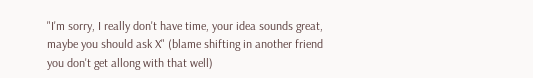"I'm sorry, I really don't have time, your idea sounds great, maybe you should ask X" (blame shifting in another friend you don't get allong with that well)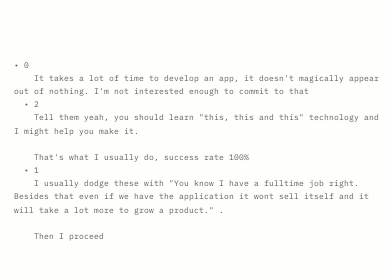• 0
    It takes a lot of time to develop an app, it doesn't magically appear out of nothing. I'm not interested enough to commit to that
  • 2
    Tell them yeah, you should learn "this, this and this" technology and I might help you make it.

    That's what I usually do, success rate 100%
  • 1
    I usually dodge these with "You know I have a fulltime job right. Besides that even if we have the application it wont sell itself and it will take a lot more to grow a product." .

    Then I proceed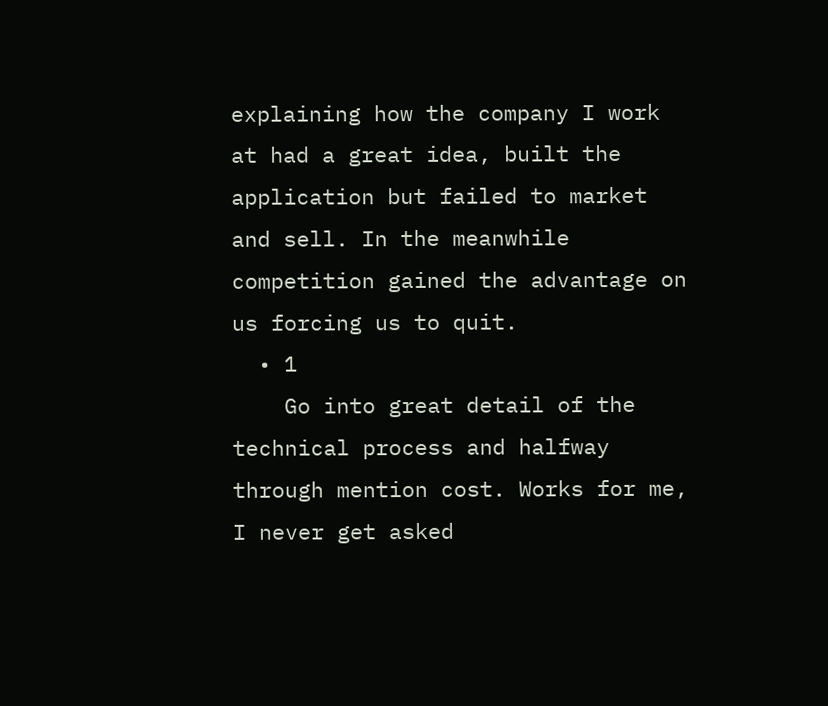explaining how the company I work at had a great idea, built the application but failed to market and sell. In the meanwhile competition gained the advantage on us forcing us to quit.
  • 1
    Go into great detail of the technical process and halfway through mention cost. Works for me, I never get asked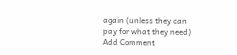again (unless they can pay for what they need)
Add Comment